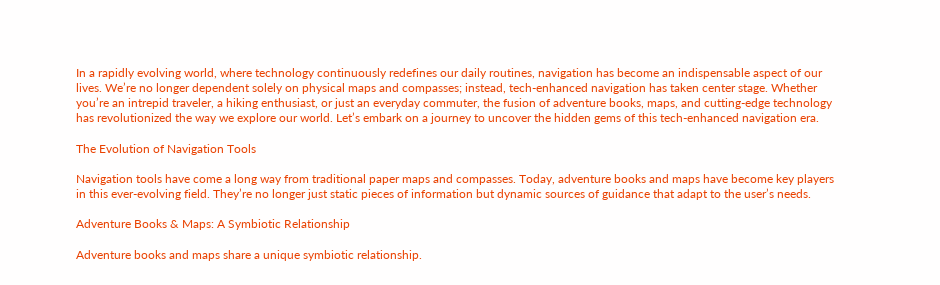In a rapidly evolving world, where technology continuously redefines our daily routines, navigation has become an indispensable aspect of our lives. We’re no longer dependent solely on physical maps and compasses; instead, tech-enhanced navigation has taken center stage. Whether you’re an intrepid traveler, a hiking enthusiast, or just an everyday commuter, the fusion of adventure books, maps, and cutting-edge technology has revolutionized the way we explore our world. Let’s embark on a journey to uncover the hidden gems of this tech-enhanced navigation era.

The Evolution of Navigation Tools

Navigation tools have come a long way from traditional paper maps and compasses. Today, adventure books and maps have become key players in this ever-evolving field. They’re no longer just static pieces of information but dynamic sources of guidance that adapt to the user’s needs.

Adventure Books & Maps: A Symbiotic Relationship

Adventure books and maps share a unique symbiotic relationship.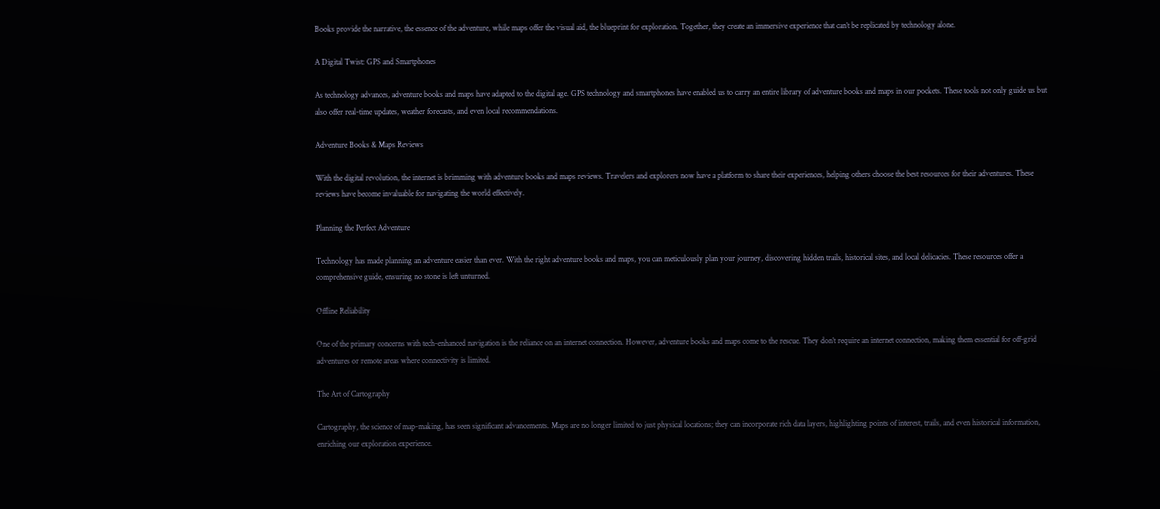Books provide the narrative, the essence of the adventure, while maps offer the visual aid, the blueprint for exploration. Together, they create an immersive experience that can’t be replicated by technology alone.

A Digital Twist: GPS and Smartphones

As technology advances, adventure books and maps have adapted to the digital age. GPS technology and smartphones have enabled us to carry an entire library of adventure books and maps in our pockets. These tools not only guide us but also offer real-time updates, weather forecasts, and even local recommendations.

Adventure Books & Maps Reviews

With the digital revolution, the internet is brimming with adventure books and maps reviews. Travelers and explorers now have a platform to share their experiences, helping others choose the best resources for their adventures. These reviews have become invaluable for navigating the world effectively.

Planning the Perfect Adventure

Technology has made planning an adventure easier than ever. With the right adventure books and maps, you can meticulously plan your journey, discovering hidden trails, historical sites, and local delicacies. These resources offer a comprehensive guide, ensuring no stone is left unturned.

Offline Reliability

One of the primary concerns with tech-enhanced navigation is the reliance on an internet connection. However, adventure books and maps come to the rescue. They don’t require an internet connection, making them essential for off-grid adventures or remote areas where connectivity is limited.

The Art of Cartography

Cartography, the science of map-making, has seen significant advancements. Maps are no longer limited to just physical locations; they can incorporate rich data layers, highlighting points of interest, trails, and even historical information, enriching our exploration experience.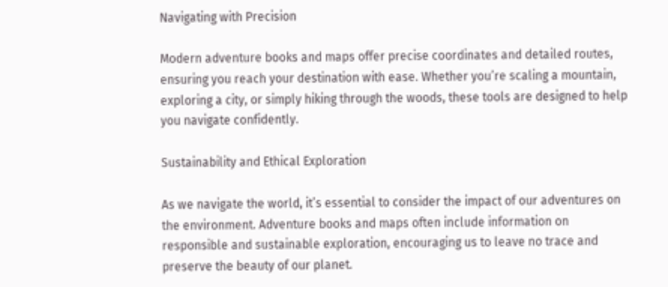Navigating with Precision

Modern adventure books and maps offer precise coordinates and detailed routes, ensuring you reach your destination with ease. Whether you’re scaling a mountain, exploring a city, or simply hiking through the woods, these tools are designed to help you navigate confidently.

Sustainability and Ethical Exploration

As we navigate the world, it’s essential to consider the impact of our adventures on the environment. Adventure books and maps often include information on responsible and sustainable exploration, encouraging us to leave no trace and preserve the beauty of our planet.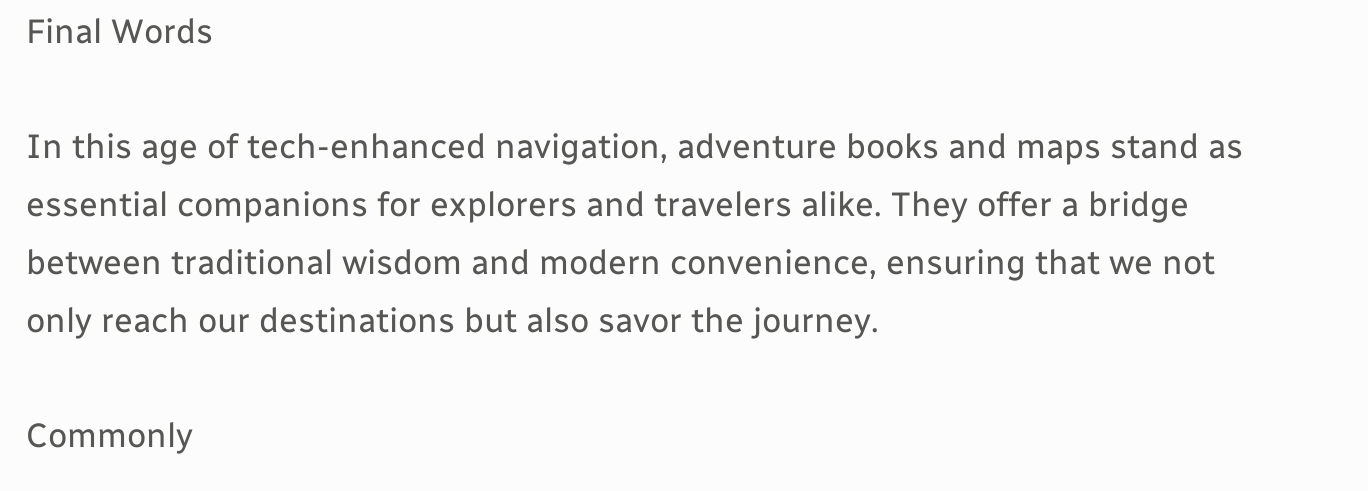Final Words

In this age of tech-enhanced navigation, adventure books and maps stand as essential companions for explorers and travelers alike. They offer a bridge between traditional wisdom and modern convenience, ensuring that we not only reach our destinations but also savor the journey.

Commonly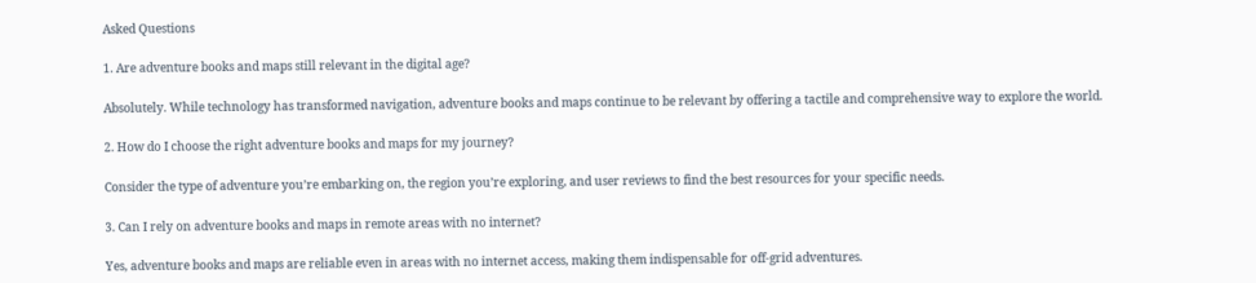Asked Questions

1. Are adventure books and maps still relevant in the digital age?

Absolutely. While technology has transformed navigation, adventure books and maps continue to be relevant by offering a tactile and comprehensive way to explore the world.

2. How do I choose the right adventure books and maps for my journey?

Consider the type of adventure you’re embarking on, the region you’re exploring, and user reviews to find the best resources for your specific needs.

3. Can I rely on adventure books and maps in remote areas with no internet?

Yes, adventure books and maps are reliable even in areas with no internet access, making them indispensable for off-grid adventures.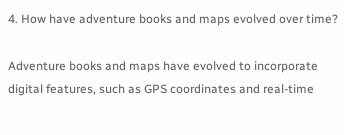4. How have adventure books and maps evolved over time?

Adventure books and maps have evolved to incorporate digital features, such as GPS coordinates and real-time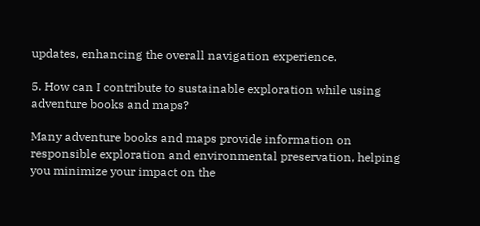updates, enhancing the overall navigation experience.

5. How can I contribute to sustainable exploration while using adventure books and maps?

Many adventure books and maps provide information on responsible exploration and environmental preservation, helping you minimize your impact on the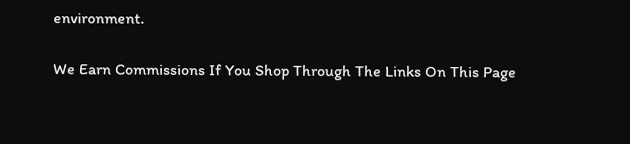environment.

We Earn Commissions If You Shop Through The Links On This Page